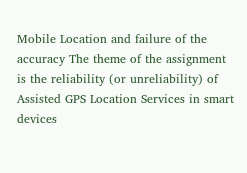Mobile Location and failure of the accuracy The theme of the assignment is the reliability (or unreliability) of Assisted GPS Location Services in smart devices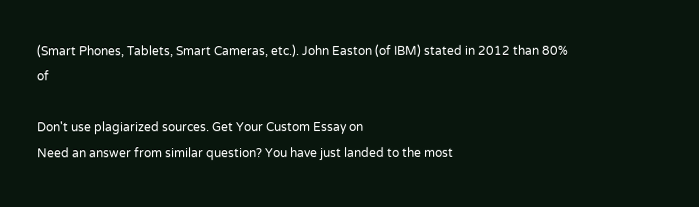(Smart Phones, Tablets, Smart Cameras, etc.). John Easton (of IBM) stated in 2012 than 80% of

Don't use plagiarized sources. Get Your Custom Essay on
Need an answer from similar question? You have just landed to the most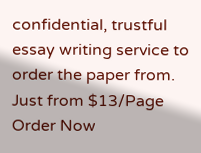confidential, trustful essay writing service to order the paper from.
Just from $13/Page
Order Now